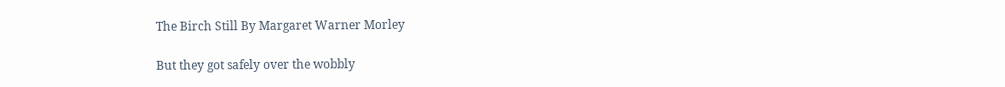The Birch Still By Margaret Warner Morley

But they got safely over the wobbly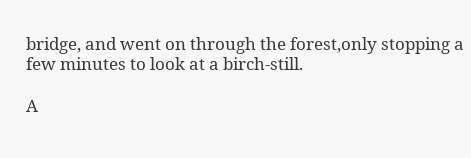bridge, and went on through the forest,only stopping a few minutes to look at a birch-still.

A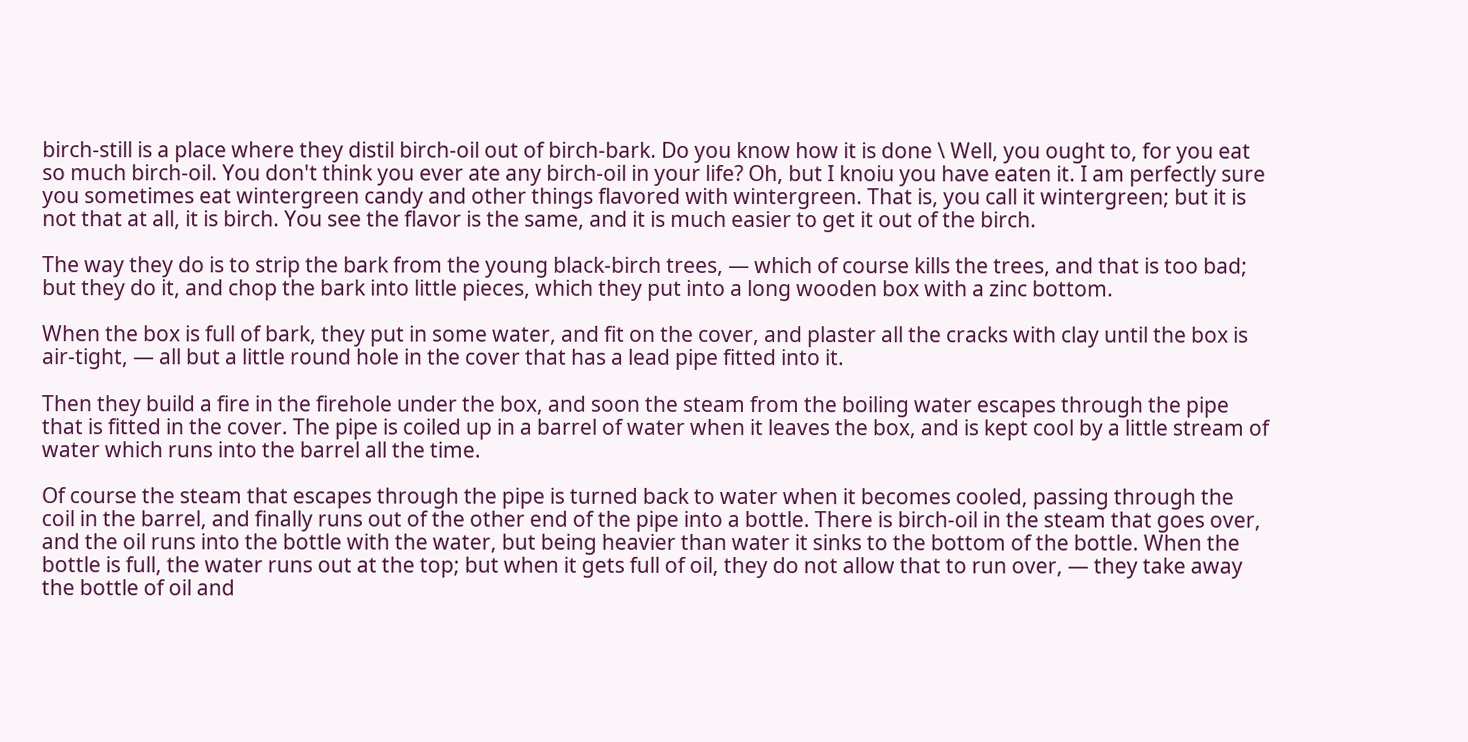birch-still is a place where they distil birch-oil out of birch-bark. Do you know how it is done \ Well, you ought to, for you eat so much birch-oil. You don't think you ever ate any birch-oil in your life? Oh, but I knoiu you have eaten it. I am perfectly sure you sometimes eat wintergreen candy and other things flavored with wintergreen. That is, you call it wintergreen; but it is not that at all, it is birch. You see the flavor is the same, and it is much easier to get it out of the birch.

The way they do is to strip the bark from the young black-birch trees, — which of course kills the trees, and that is too bad; but they do it, and chop the bark into little pieces, which they put into a long wooden box with a zinc bottom.

When the box is full of bark, they put in some water, and fit on the cover, and plaster all the cracks with clay until the box is air-tight, — all but a little round hole in the cover that has a lead pipe fitted into it.

Then they build a fire in the firehole under the box, and soon the steam from the boiling water escapes through the pipe that is fitted in the cover. The pipe is coiled up in a barrel of water when it leaves the box, and is kept cool by a little stream of water which runs into the barrel all the time.

Of course the steam that escapes through the pipe is turned back to water when it becomes cooled, passing through the coil in the barrel, and finally runs out of the other end of the pipe into a bottle. There is birch-oil in the steam that goes over, and the oil runs into the bottle with the water, but being heavier than water it sinks to the bottom of the bottle. When the bottle is full, the water runs out at the top; but when it gets full of oil, they do not allow that to run over, — they take away the bottle of oil and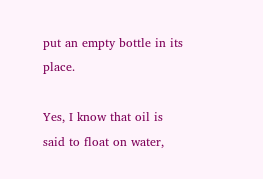put an empty bottle in its place.

Yes, I know that oil is said to float on water,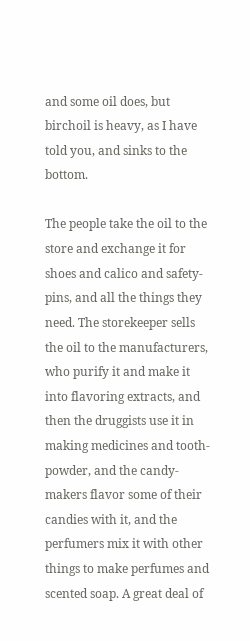and some oil does, but birchoil is heavy, as I have told you, and sinks to the bottom.

The people take the oil to the store and exchange it for shoes and calico and safety-pins, and all the things they need. The storekeeper sells the oil to the manufacturers, who purify it and make it into flavoring extracts, and then the druggists use it in making medicines and tooth-powder, and the candy-makers flavor some of their candies with it, and the perfumers mix it with other things to make perfumes and scented soap. A great deal of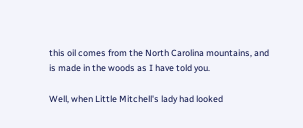this oil comes from the North Carolina mountains, and is made in the woods as I have told you.

Well, when Little Mitchell's lady had looked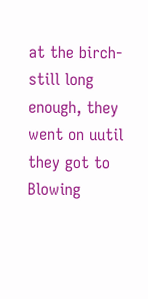at the birch-still long enough, they went on uutil they got to Blowing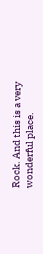Rock. And this is a very wonderful place.